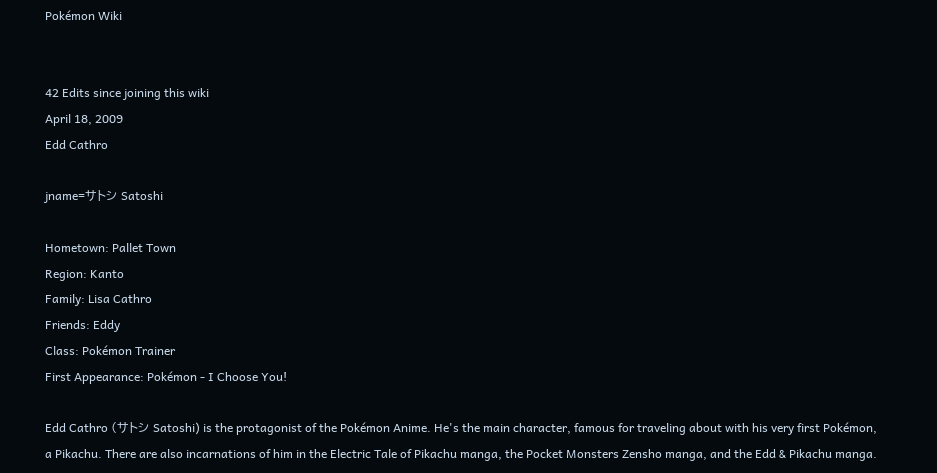Pokémon Wiki


42 Edits since joining this wiki
April 18, 2009
Edd Cathro

jname=サトシ Satoshi

Hometown: Pallet Town
Region: Kanto
Family: Lisa Cathro
Friends: Eddy
Class: Pokémon Trainer
First Appearance: Pokémon - I Choose You!

Edd Cathro (サトシ Satoshi) is the protagonist of the Pokémon Anime. He's the main character, famous for traveling about with his very first Pokémon, a Pikachu. There are also incarnations of him in the Electric Tale of Pikachu manga, the Pocket Monsters Zensho manga, and the Edd & Pikachu manga.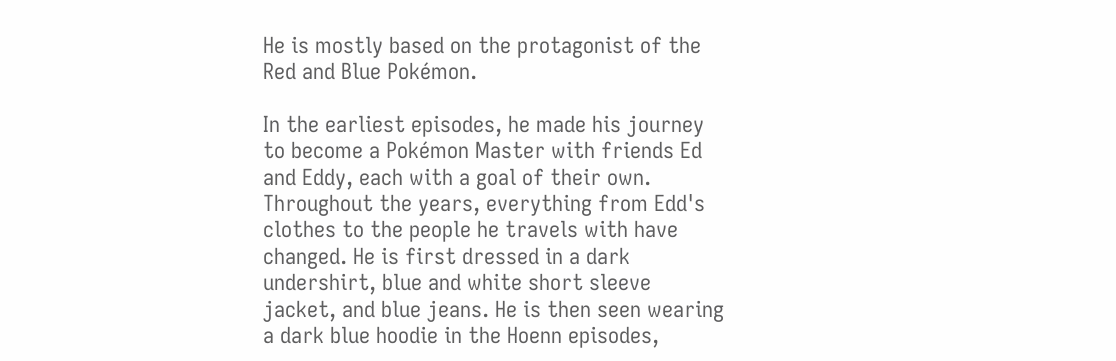He is mostly based on the protagonist of the Red and Blue Pokémon.

In the earliest episodes, he made his journey to become a Pokémon Master with friends Ed and Eddy, each with a goal of their own. Throughout the years, everything from Edd's clothes to the people he travels with have changed. He is first dressed in a dark undershirt, blue and white short sleeve jacket, and blue jeans. He is then seen wearing a dark blue hoodie in the Hoenn episodes,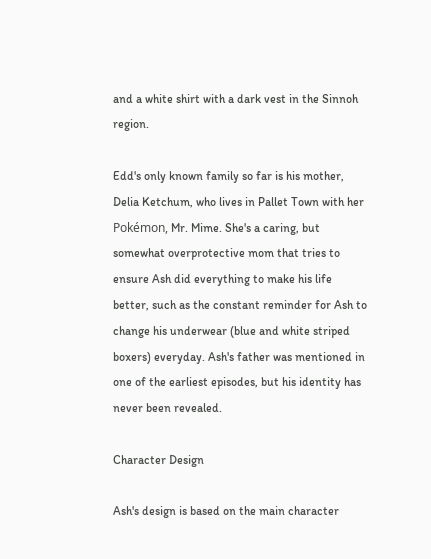and a white shirt with a dark vest in the Sinnoh region.

Edd's only known family so far is his mother, Delia Ketchum, who lives in Pallet Town with her Pokémon, Mr. Mime. She's a caring, but somewhat overprotective mom that tries to ensure Ash did everything to make his life better, such as the constant reminder for Ash to change his underwear (blue and white striped boxers) everyday. Ash's father was mentioned in one of the earliest episodes, but his identity has never been revealed.

Character Design

Ash's design is based on the main character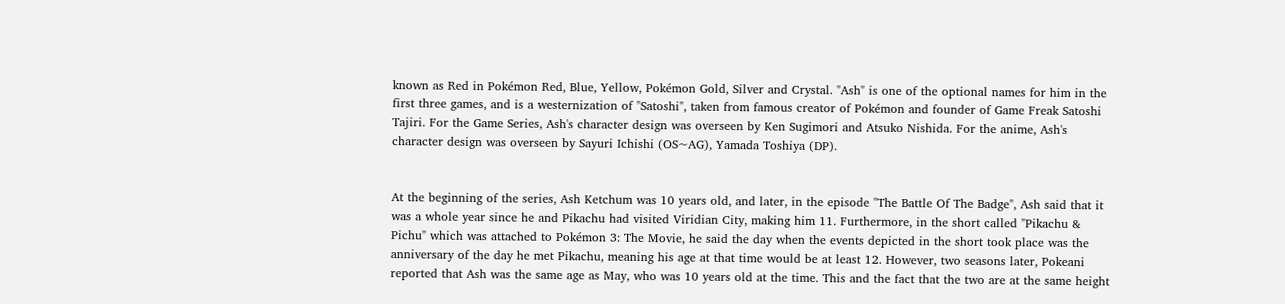known as Red in Pokémon Red, Blue, Yellow, Pokémon Gold, Silver and Crystal. "Ash" is one of the optional names for him in the first three games, and is a westernization of "Satoshi", taken from famous creator of Pokémon and founder of Game Freak Satoshi Tajiri. For the Game Series, Ash's character design was overseen by Ken Sugimori and Atsuko Nishida. For the anime, Ash's character design was overseen by Sayuri Ichishi (OS~AG), Yamada Toshiya (DP).


At the beginning of the series, Ash Ketchum was 10 years old, and later, in the episode "The Battle Of The Badge", Ash said that it was a whole year since he and Pikachu had visited Viridian City, making him 11. Furthermore, in the short called "Pikachu & Pichu" which was attached to Pokémon 3: The Movie, he said the day when the events depicted in the short took place was the anniversary of the day he met Pikachu, meaning his age at that time would be at least 12. However, two seasons later, Pokeani reported that Ash was the same age as May, who was 10 years old at the time. This and the fact that the two are at the same height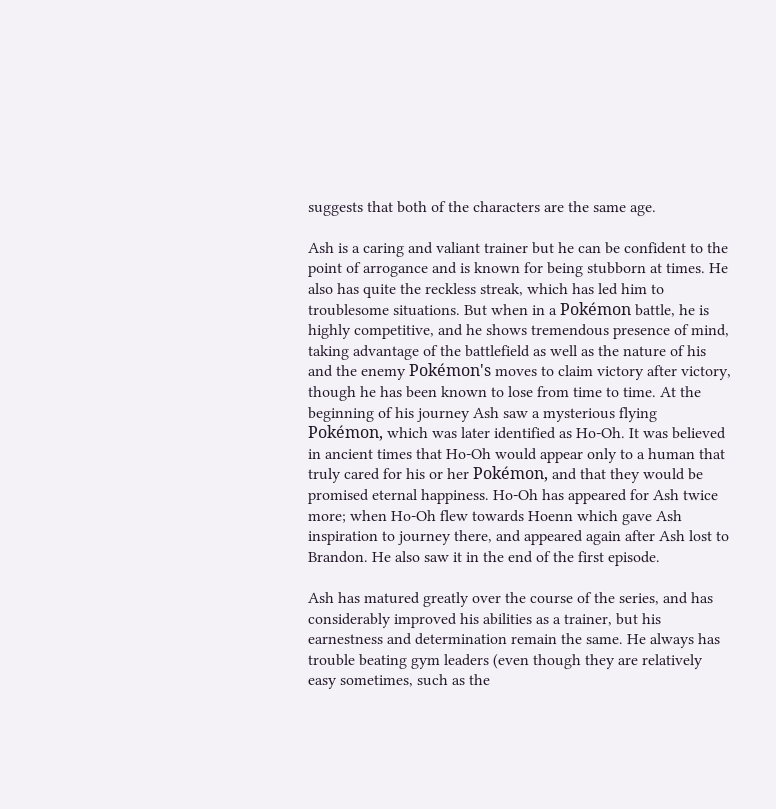suggests that both of the characters are the same age.

Ash is a caring and valiant trainer but he can be confident to the point of arrogance and is known for being stubborn at times. He also has quite the reckless streak, which has led him to troublesome situations. But when in a Pokémon battle, he is highly competitive, and he shows tremendous presence of mind, taking advantage of the battlefield as well as the nature of his and the enemy Pokémon's moves to claim victory after victory, though he has been known to lose from time to time. At the beginning of his journey Ash saw a mysterious flying Pokémon, which was later identified as Ho-Oh. It was believed in ancient times that Ho-Oh would appear only to a human that truly cared for his or her Pokémon, and that they would be promised eternal happiness. Ho-Oh has appeared for Ash twice more; when Ho-Oh flew towards Hoenn which gave Ash inspiration to journey there, and appeared again after Ash lost to Brandon. He also saw it in the end of the first episode.

Ash has matured greatly over the course of the series, and has considerably improved his abilities as a trainer, but his earnestness and determination remain the same. He always has trouble beating gym leaders (even though they are relatively easy sometimes, such as the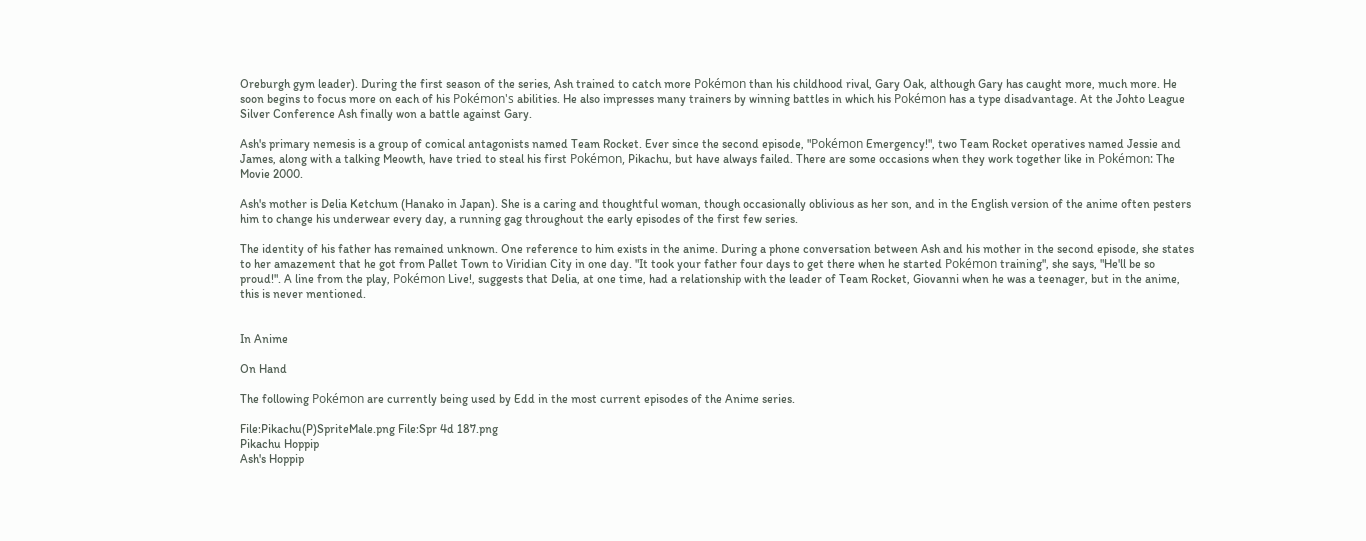Oreburgh gym leader). During the first season of the series, Ash trained to catch more Pokémon than his childhood rival, Gary Oak, although Gary has caught more, much more. He soon begins to focus more on each of his Pokémon's abilities. He also impresses many trainers by winning battles in which his Pokémon has a type disadvantage. At the Johto League Silver Conference Ash finally won a battle against Gary.

Ash's primary nemesis is a group of comical antagonists named Team Rocket. Ever since the second episode, "Pokémon Emergency!", two Team Rocket operatives named Jessie and James, along with a talking Meowth, have tried to steal his first Pokémon, Pikachu, but have always failed. There are some occasions when they work together like in Pokémon: The Movie 2000.

Ash's mother is Delia Ketchum (Hanako in Japan). She is a caring and thoughtful woman, though occasionally oblivious as her son, and in the English version of the anime often pesters him to change his underwear every day, a running gag throughout the early episodes of the first few series.

The identity of his father has remained unknown. One reference to him exists in the anime. During a phone conversation between Ash and his mother in the second episode, she states to her amazement that he got from Pallet Town to Viridian City in one day. "It took your father four days to get there when he started Pokémon training", she says, "He'll be so proud!". A line from the play, Pokémon Live!, suggests that Delia, at one time, had a relationship with the leader of Team Rocket, Giovanni when he was a teenager, but in the anime, this is never mentioned.


In Anime

On Hand

The following Pokémon are currently being used by Edd in the most current episodes of the Anime series.

File:Pikachu(P)SpriteMale.png File:Spr 4d 187.png
Pikachu Hoppip
Ash's Hoppip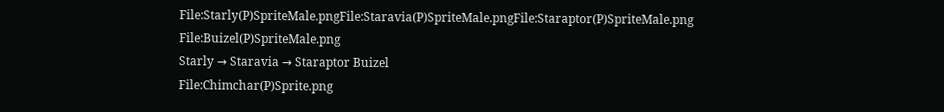File:Starly(P)SpriteMale.pngFile:Staravia(P)SpriteMale.pngFile:Staraptor(P)SpriteMale.png File:Buizel(P)SpriteMale.png
Starly → Staravia → Staraptor Buizel
File:Chimchar(P)Sprite.png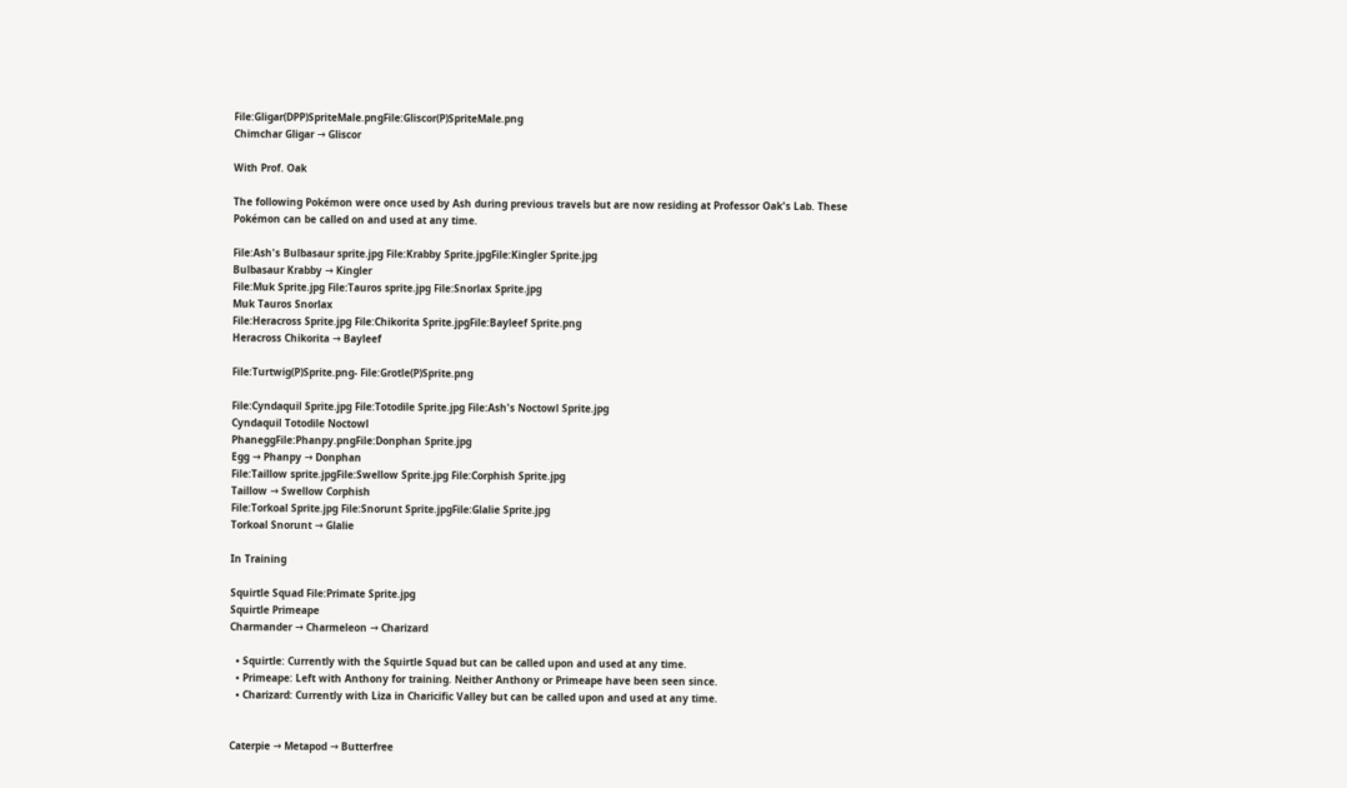File:Gligar(DPP)SpriteMale.pngFile:Gliscor(P)SpriteMale.png
Chimchar Gligar → Gliscor

With Prof. Oak

The following Pokémon were once used by Ash during previous travels but are now residing at Professor Oak's Lab. These Pokémon can be called on and used at any time.

File:Ash's Bulbasaur sprite.jpg File:Krabby Sprite.jpgFile:Kingler Sprite.jpg
Bulbasaur Krabby → Kingler
File:Muk Sprite.jpg File:Tauros sprite.jpg File:Snorlax Sprite.jpg
Muk Tauros Snorlax
File:Heracross Sprite.jpg File:Chikorita Sprite.jpgFile:Bayleef Sprite.png
Heracross Chikorita → Bayleef

File:Turtwig(P)Sprite.png- File:Grotle(P)Sprite.png

File:Cyndaquil Sprite.jpg File:Totodile Sprite.jpg File:Ash's Noctowl Sprite.jpg
Cyndaquil Totodile Noctowl
PhaneggFile:Phanpy.pngFile:Donphan Sprite.jpg
Egg → Phanpy → Donphan
File:Taillow sprite.jpgFile:Swellow Sprite.jpg File:Corphish Sprite.jpg
Taillow → Swellow Corphish
File:Torkoal Sprite.jpg File:Snorunt Sprite.jpgFile:Glalie Sprite.jpg
Torkoal Snorunt → Glalie

In Training

Squirtle Squad File:Primate Sprite.jpg
Squirtle Primeape
Charmander → Charmeleon → Charizard

  • Squirtle: Currently with the Squirtle Squad but can be called upon and used at any time.
  • Primeape: Left with Anthony for training. Neither Anthony or Primeape have been seen since.
  • Charizard: Currently with Liza in Charicific Valley but can be called upon and used at any time.


Caterpie → Metapod → Butterfree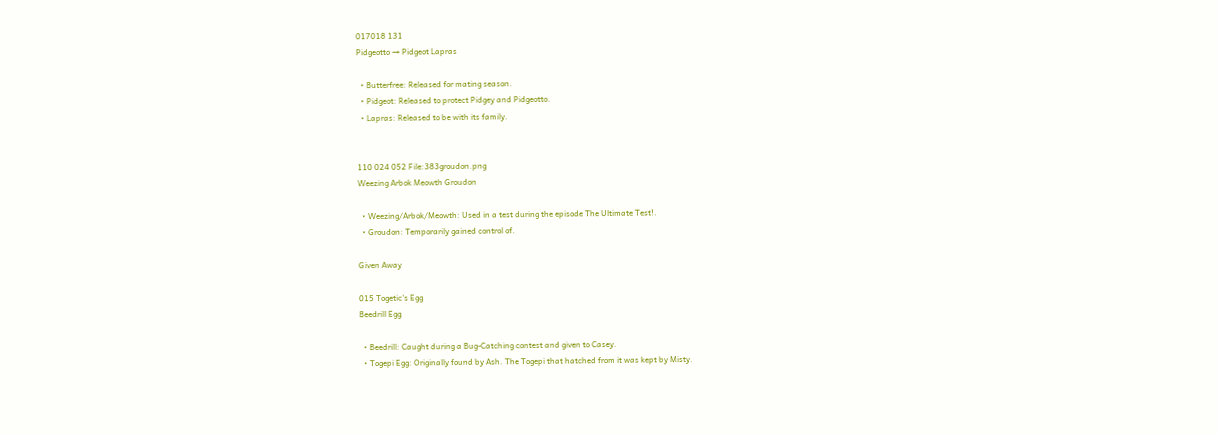017018 131
Pidgeotto → Pidgeot Lapras

  • Butterfree: Released for mating season.
  • Pidgeot: Released to protect Pidgey and Pidgeotto.
  • Lapras: Released to be with its family.


110 024 052 File:383groudon.png
Weezing Arbok Meowth Groudon

  • Weezing/Arbok/Meowth: Used in a test during the episode The Ultimate Test!.
  • Groudon: Temporarily gained control of.

Given Away

015 Togetic's Egg
Beedrill Egg

  • Beedrill: Caught during a Bug-Catching contest and given to Casey.
  • Togepi Egg: Originally found by Ash. The Togepi that hatched from it was kept by Misty.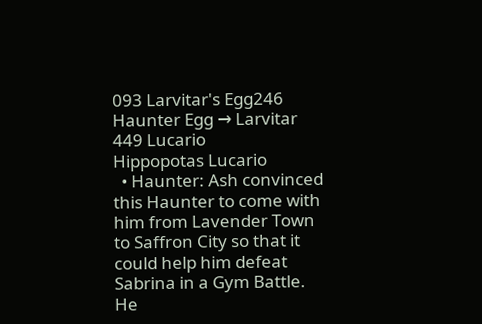093 Larvitar's Egg246
Haunter Egg → Larvitar
449 Lucario
Hippopotas Lucario
  • Haunter: Ash convinced this Haunter to come with him from Lavender Town to Saffron City so that it could help him defeat Sabrina in a Gym Battle. He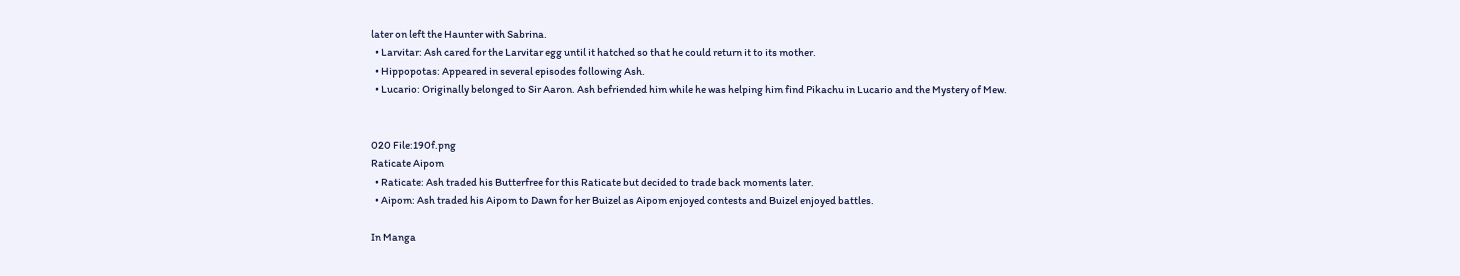later on left the Haunter with Sabrina.
  • Larvitar: Ash cared for the Larvitar egg until it hatched so that he could return it to its mother.
  • Hippopotas: Appeared in several episodes following Ash.
  • Lucario: Originally belonged to Sir Aaron. Ash befriended him while he was helping him find Pikachu in Lucario and the Mystery of Mew.


020 File:190f.png
Raticate Aipom
  • Raticate: Ash traded his Butterfree for this Raticate but decided to trade back moments later.
  • Aipom: Ash traded his Aipom to Dawn for her Buizel as Aipom enjoyed contests and Buizel enjoyed battles.

In Manga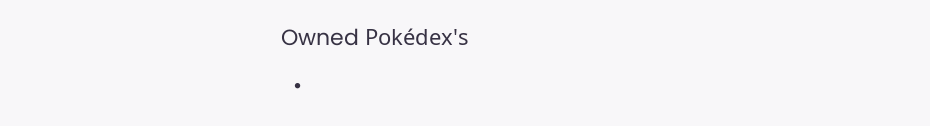Owned Pokédex's

  •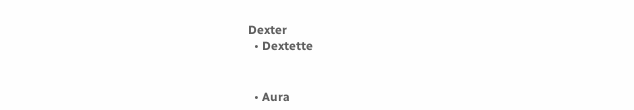Dexter
  • Dextette


  • Aura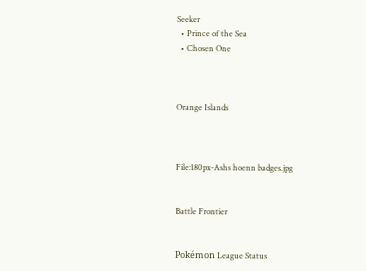Seeker
  • Prince of the Sea
  • Chosen One



Orange Islands



File:180px-Ashs hoenn badges.jpg


Battle Frontier


Pokémon League Status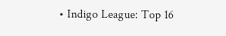• Indigo League: Top 16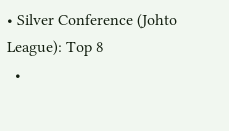• Silver Conference (Johto League): Top 8
  •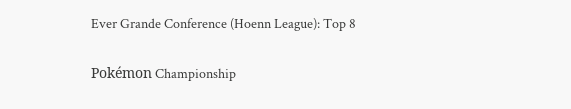Ever Grande Conference (Hoenn League): Top 8

Pokémon Championship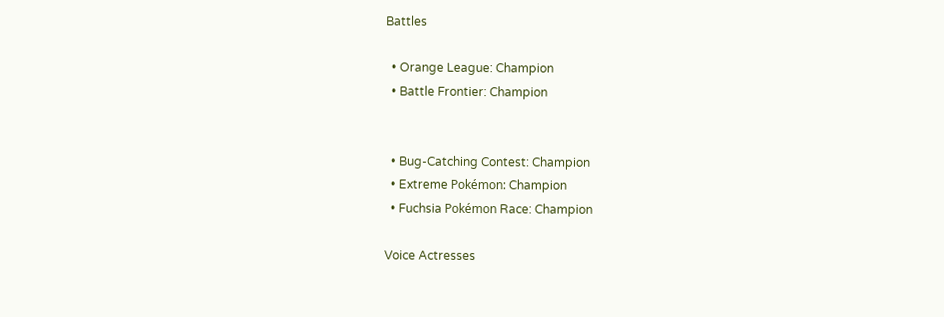Battles

  • Orange League: Champion
  • Battle Frontier: Champion


  • Bug-Catching Contest: Champion
  • Extreme Pokémon: Champion
  • Fuchsia Pokémon Race: Champion

Voice Actresses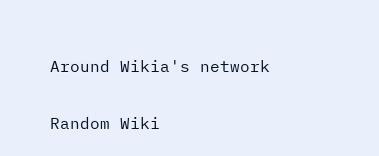Around Wikia's network

Random Wiki